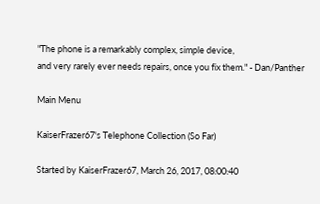"The phone is a remarkably complex, simple device,
and very rarely ever needs repairs, once you fix them." - Dan/Panther

Main Menu

KaiserFrazer67's Telephone Collection (So Far)

Started by KaiserFrazer67, March 26, 2017, 08:00:40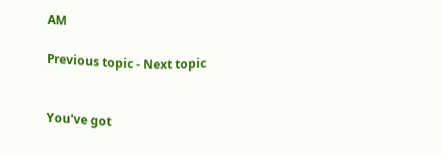AM

Previous topic - Next topic


You've got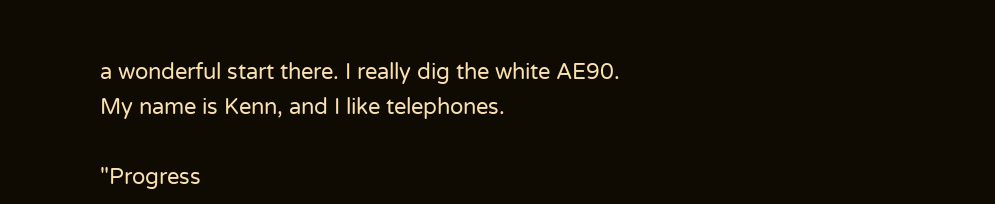a wonderful start there. I really dig the white AE90.
My name is Kenn, and I like telephones.

"Progress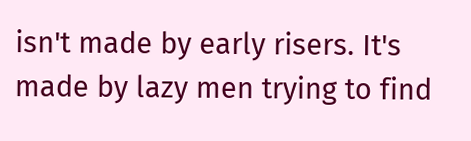isn't made by early risers. It's made by lazy men trying to find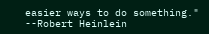easier ways to do something." --Robert Heinlein